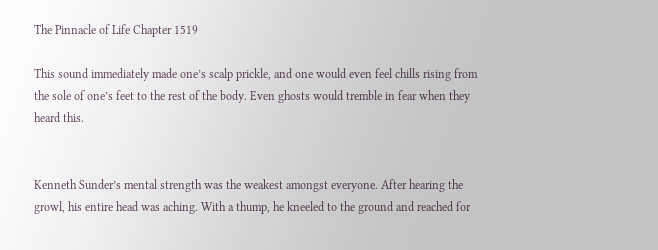The Pinnacle of Life Chapter 1519

This sound immediately made one’s scalp prickle, and one would even feel chills rising from the sole of one’s feet to the rest of the body. Even ghosts would tremble in fear when they heard this.


Kenneth Sunder’s mental strength was the weakest amongst everyone. After hearing the growl, his entire head was aching. With a thump, he kneeled to the ground and reached for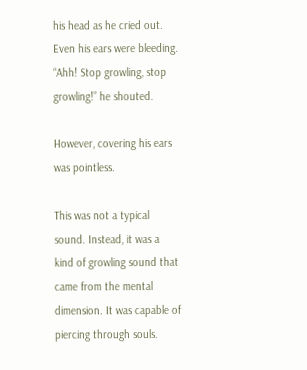his head as he cried out. Even his ears were bleeding. “Ahh! Stop growling, stop growling!” he shouted.

However, covering his ears was pointless.

This was not a typical sound. Instead, it was a kind of growling sound that came from the mental dimension. It was capable of piercing through souls.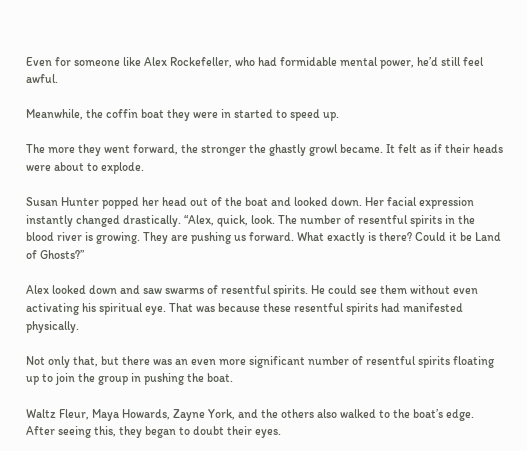Even for someone like Alex Rockefeller, who had formidable mental power, he’d still feel awful.

Meanwhile, the coffin boat they were in started to speed up.

The more they went forward, the stronger the ghastly growl became. It felt as if their heads were about to explode.

Susan Hunter popped her head out of the boat and looked down. Her facial expression instantly changed drastically. “Alex, quick, look. The number of resentful spirits in the blood river is growing. They are pushing us forward. What exactly is there? Could it be Land of Ghosts?”

Alex looked down and saw swarms of resentful spirits. He could see them without even activating his spiritual eye. That was because these resentful spirits had manifested physically.

Not only that, but there was an even more significant number of resentful spirits floating up to join the group in pushing the boat.

Waltz Fleur, Maya Howards, Zayne York, and the others also walked to the boat’s edge. After seeing this, they began to doubt their eyes.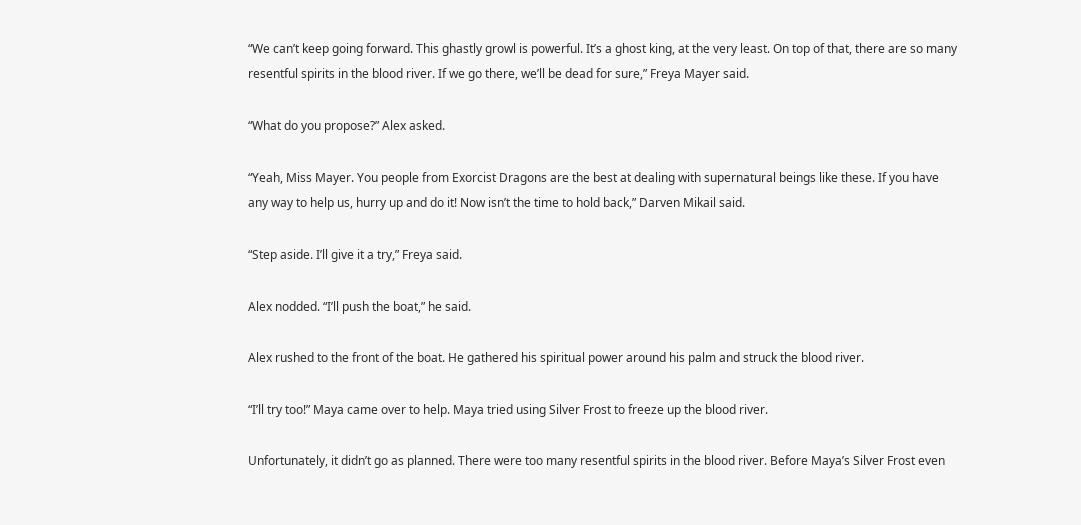“We can’t keep going forward. This ghastly growl is powerful. It’s a ghost king, at the very least. On top of that, there are so many resentful spirits in the blood river. If we go there, we’ll be dead for sure,” Freya Mayer said.

“What do you propose?” Alex asked.

“Yeah, Miss Mayer. You people from Exorcist Dragons are the best at dealing with supernatural beings like these. If you have any way to help us, hurry up and do it! Now isn’t the time to hold back,” Darven Mikail said.

“Step aside. I’ll give it a try,” Freya said.

Alex nodded. “I’ll push the boat,” he said.

Alex rushed to the front of the boat. He gathered his spiritual power around his palm and struck the blood river.

“I’ll try too!” Maya came over to help. Maya tried using Silver Frost to freeze up the blood river.

Unfortunately, it didn’t go as planned. There were too many resentful spirits in the blood river. Before Maya’s Silver Frost even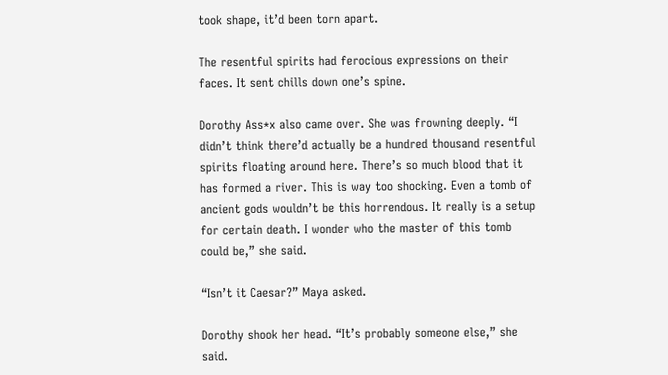took shape, it’d been torn apart.

The resentful spirits had ferocious expressions on their faces. It sent chills down one’s spine.

Dorothy Ass*x also came over. She was frowning deeply. “I didn’t think there’d actually be a hundred thousand resentful spirits floating around here. There’s so much blood that it has formed a river. This is way too shocking. Even a tomb of ancient gods wouldn’t be this horrendous. It really is a setup for certain death. I wonder who the master of this tomb could be,” she said.

“Isn’t it Caesar?” Maya asked.

Dorothy shook her head. “It’s probably someone else,” she said.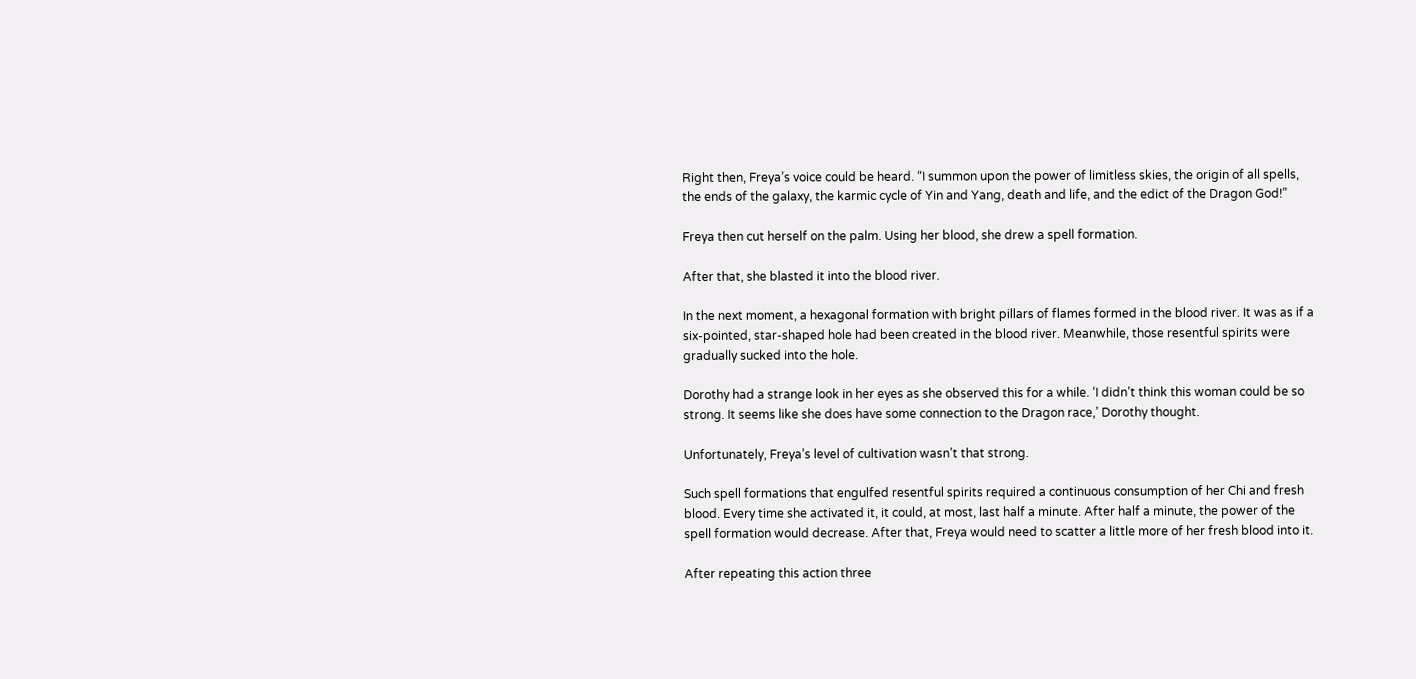Right then, Freya’s voice could be heard. “I summon upon the power of limitless skies, the origin of all spells, the ends of the galaxy, the karmic cycle of Yin and Yang, death and life, and the edict of the Dragon God!”

Freya then cut herself on the palm. Using her blood, she drew a spell formation.

After that, she blasted it into the blood river.

In the next moment, a hexagonal formation with bright pillars of flames formed in the blood river. It was as if a six-pointed, star-shaped hole had been created in the blood river. Meanwhile, those resentful spirits were gradually sucked into the hole.

Dorothy had a strange look in her eyes as she observed this for a while. ‘I didn’t think this woman could be so strong. It seems like she does have some connection to the Dragon race,’ Dorothy thought.

Unfortunately, Freya’s level of cultivation wasn’t that strong.

Such spell formations that engulfed resentful spirits required a continuous consumption of her Chi and fresh blood. Every time she activated it, it could, at most, last half a minute. After half a minute, the power of the spell formation would decrease. After that, Freya would need to scatter a little more of her fresh blood into it.

After repeating this action three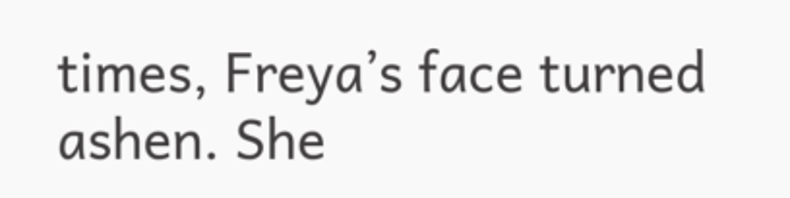times, Freya’s face turned ashen. She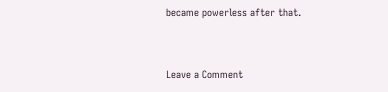became powerless after that.


Leave a Comment